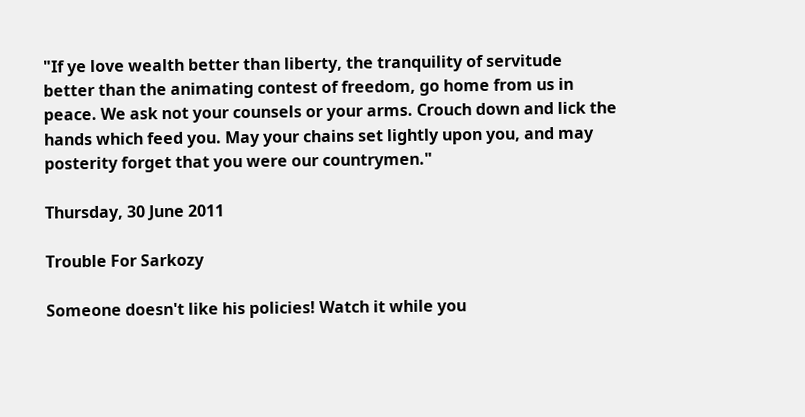"If ye love wealth better than liberty, the tranquility of servitude better than the animating contest of freedom, go home from us in peace. We ask not your counsels or your arms. Crouch down and lick the hands which feed you. May your chains set lightly upon you, and may posterity forget that you were our countrymen."

Thursday, 30 June 2011

Trouble For Sarkozy

Someone doesn't like his policies! Watch it while you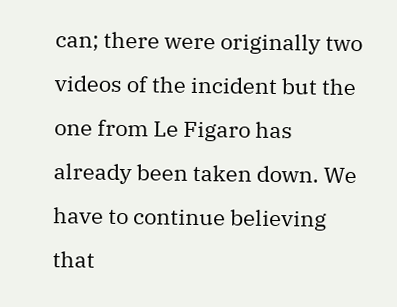can; there were originally two videos of the incident but the one from Le Figaro has already been taken down. We have to continue believing that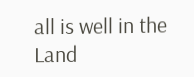all is well in the Land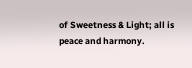of Sweetness & Light; all is peace and harmony.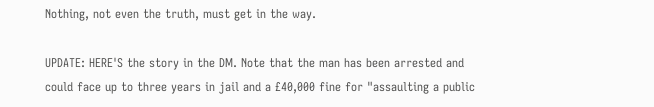Nothing, not even the truth, must get in the way.

UPDATE: HERE'S the story in the DM. Note that the man has been arrested and could face up to three years in jail and a £40,000 fine for "assaulting a public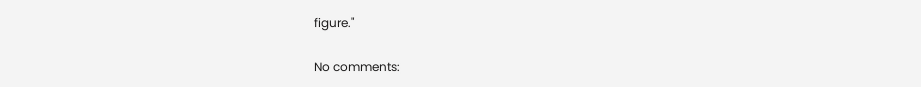figure."

No comments: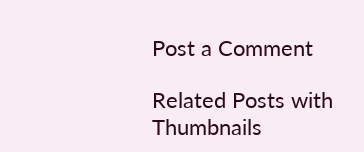Post a Comment

Related Posts with Thumbnails